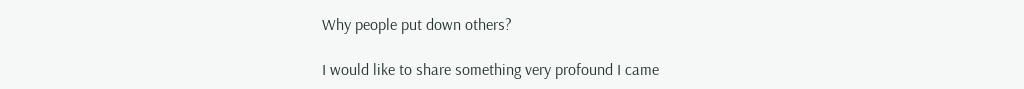Why people put down others?

I would like to share something very profound I came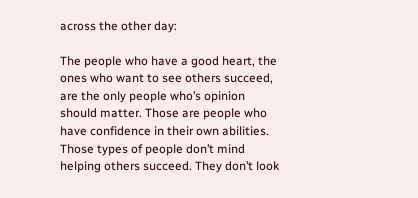across the other day:

The people who have a good heart, the ones who want to see others succeed, are the only people who’s opinion should matter. Those are people who have confidence in their own abilities. Those types of people don’t mind helping others succeed. They don’t look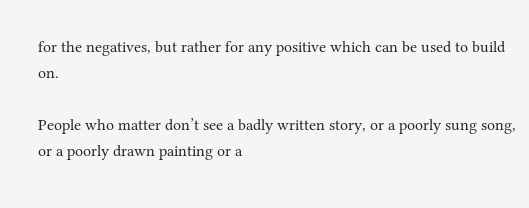for the negatives, but rather for any positive which can be used to build on.

People who matter don’t see a badly written story, or a poorly sung song, or a poorly drawn painting or a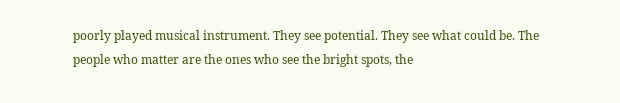poorly played musical instrument. They see potential. They see what could be. The people who matter are the ones who see the bright spots, the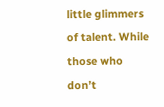little glimmers of talent. While those who don’t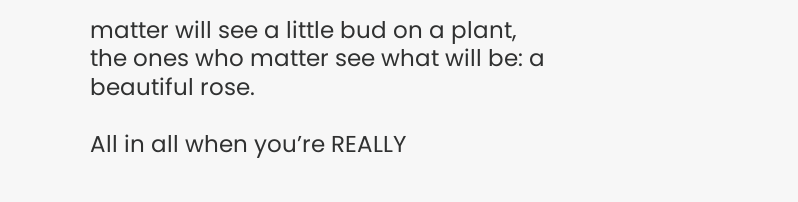matter will see a little bud on a plant, the ones who matter see what will be: a beautiful rose.

All in all when you’re REALLY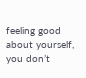feeling good about yourself, you don’t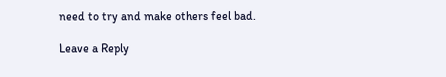need to try and make others feel bad.

Leave a Reply